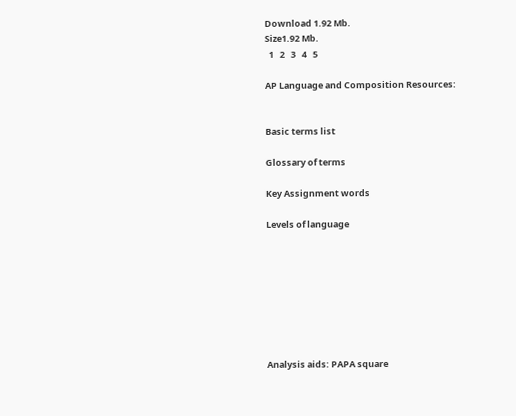Download 1.92 Mb.
Size1.92 Mb.
  1   2   3   4   5

AP Language and Composition Resources:


Basic terms list

Glossary of terms

Key Assignment words

Levels of language








Analysis aids: PAPA square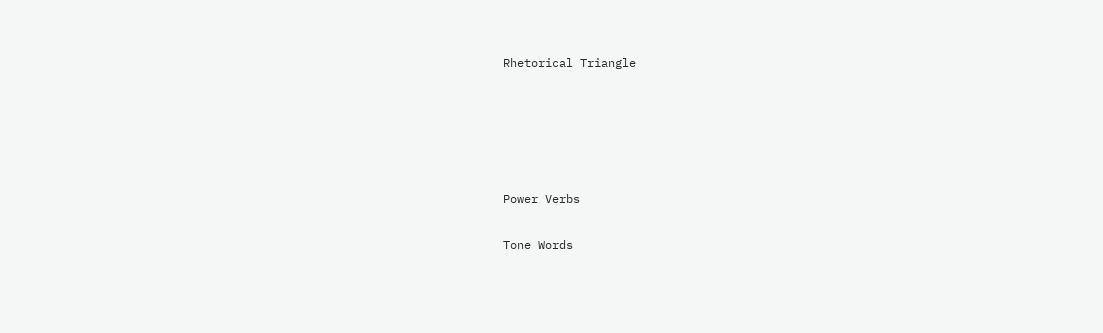Rhetorical Triangle





Power Verbs

Tone Words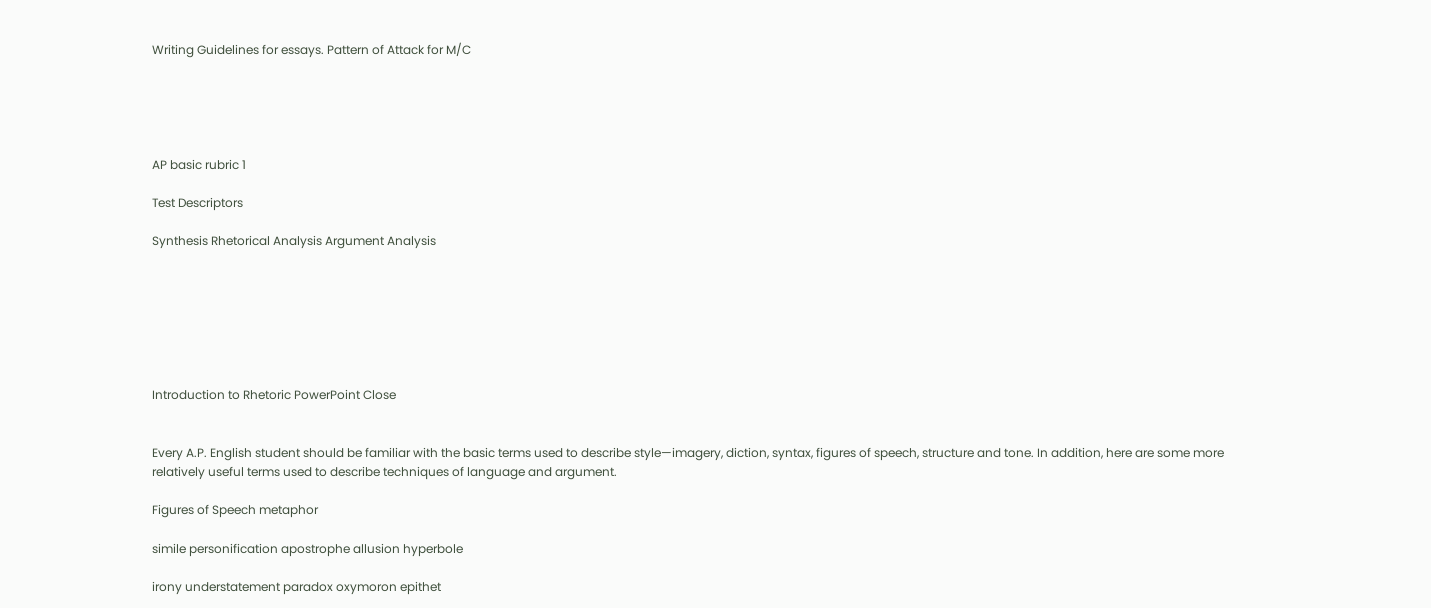Writing Guidelines for essays. Pattern of Attack for M/C





AP basic rubric 1

Test Descriptors

Synthesis Rhetorical Analysis Argument Analysis







Introduction to Rhetoric PowerPoint Close


Every A.P. English student should be familiar with the basic terms used to describe style—imagery, diction, syntax, figures of speech, structure and tone. In addition, here are some more relatively useful terms used to describe techniques of language and argument.

Figures of Speech metaphor

simile personification apostrophe allusion hyperbole

irony understatement paradox oxymoron epithet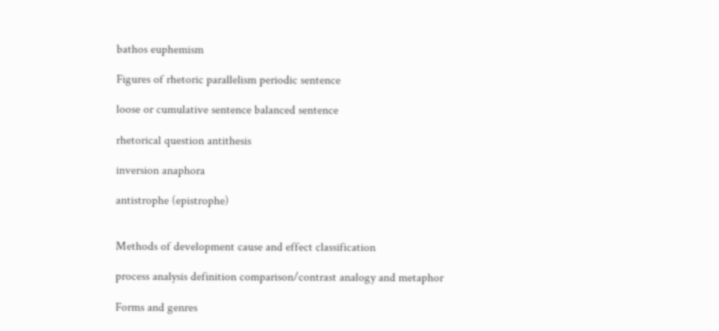bathos euphemism

Figures of rhetoric parallelism periodic sentence

loose or cumulative sentence balanced sentence

rhetorical question antithesis

inversion anaphora

antistrophe (epistrophe)


Methods of development cause and effect classification

process analysis definition comparison/contrast analogy and metaphor

Forms and genres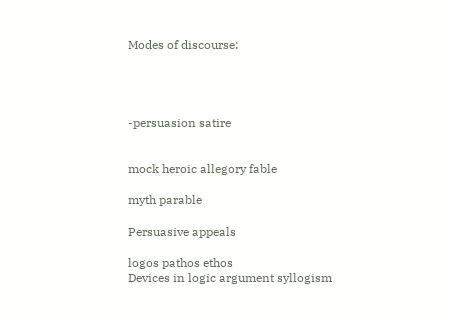Modes of discourse:




-persuasion satire


mock heroic allegory fable

myth parable

Persuasive appeals

logos pathos ethos
Devices in logic argument syllogism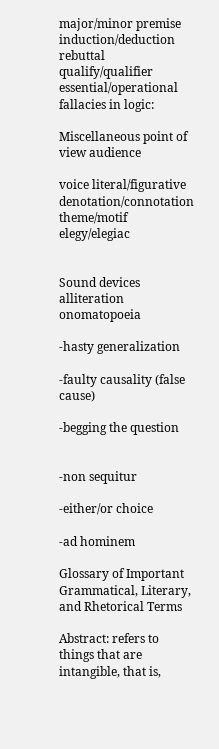major/minor premise induction/deduction rebuttal qualify/qualifier essential/operational fallacies in logic:

Miscellaneous point of view audience

voice literal/figurative denotation/connotation theme/motif elegy/elegiac


Sound devices alliteration onomatopoeia

-hasty generalization

-faulty causality (false cause)

-begging the question


-non sequitur

-either/or choice

-ad hominem

Glossary of Important Grammatical, Literary, and Rhetorical Terms

Abstract: refers to things that are intangible, that is,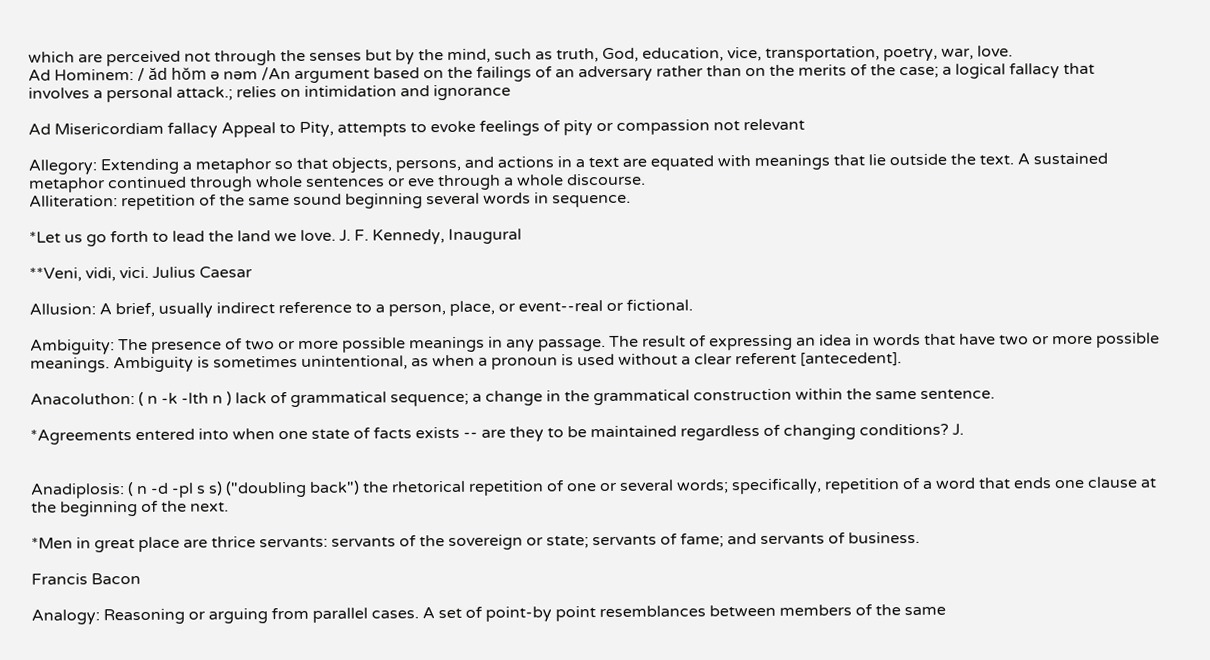which are perceived not through the senses but by the mind, such as truth, God, education, vice, transportation, poetry, war, love.
Ad Hominem: / ăd hŏm ə nəm /An argument based on the failings of an adversary rather than on the merits of the case; a logical fallacy that involves a personal attack.; relies on intimidation and ignorance

Ad Misericordiam fallacy Appeal to Pity, attempts to evoke feelings of pity or compassion not relevant

Allegory: Extending a metaphor so that objects, persons, and actions in a text are equated with meanings that lie outside the text. A sustained metaphor continued through whole sentences or eve through a whole discourse.
Alliteration: repetition of the same sound beginning several words in sequence.

*Let us go forth to lead the land we love. J. F. Kennedy, Inaugural

**Veni, vidi, vici. Julius Caesar

Allusion: A brief, usually indirect reference to a person, place, or event--real or fictional.

Ambiguity: The presence of two or more possible meanings in any passage. The result of expressing an idea in words that have two or more possible meanings. Ambiguity is sometimes unintentional, as when a pronoun is used without a clear referent [antecedent].

Anacoluthon: ( n -k -lth n ) lack of grammatical sequence; a change in the grammatical construction within the same sentence.

*Agreements entered into when one state of facts exists -- are they to be maintained regardless of changing conditions? J.


Anadiplosis: ( n -d -pl s s) ("doubling back") the rhetorical repetition of one or several words; specifically, repetition of a word that ends one clause at the beginning of the next.

*Men in great place are thrice servants: servants of the sovereign or state; servants of fame; and servants of business.

Francis Bacon

Analogy: Reasoning or arguing from parallel cases. A set of point-by point resemblances between members of the same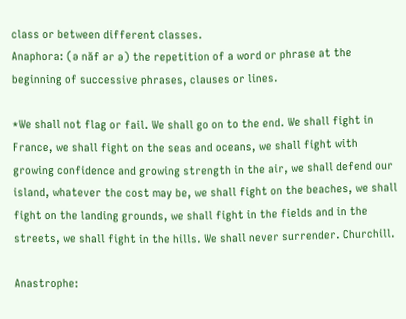class or between different classes.
Anaphora: (ə năf ər ə) the repetition of a word or phrase at the beginning of successive phrases, clauses or lines.

*We shall not flag or fail. We shall go on to the end. We shall fight in France, we shall fight on the seas and oceans, we shall fight with growing confidence and growing strength in the air, we shall defend our island, whatever the cost may be, we shall fight on the beaches, we shall fight on the landing grounds, we shall fight in the fields and in the streets, we shall fight in the hills. We shall never surrender. Churchill.

Anastrophe: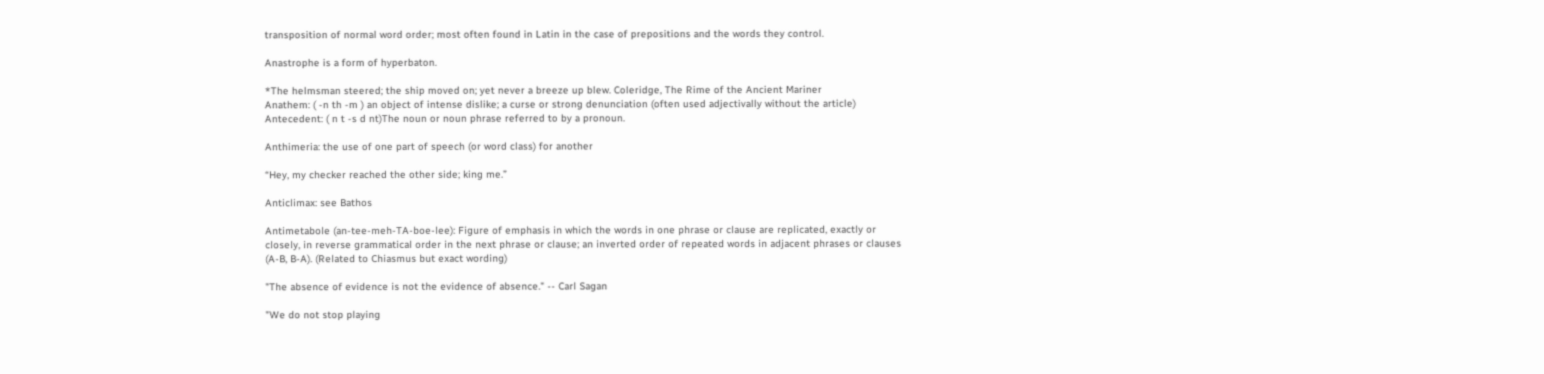transposition of normal word order; most often found in Latin in the case of prepositions and the words they control.

Anastrophe is a form of hyperbaton.

*The helmsman steered; the ship moved on; yet never a breeze up blew. Coleridge, The Rime of the Ancient Mariner
Anathem: ( -n th -m ) an object of intense dislike; a curse or strong denunciation (often used adjectivally without the article)
Antecedent: ( n t -s d nt)The noun or noun phrase referred to by a pronoun.

Anthimeria: the use of one part of speech (or word class) for another

“Hey, my checker reached the other side; king me.”

Anticlimax: see Bathos

Antimetabole (an-tee-meh-TA-boe-lee): Figure of emphasis in which the words in one phrase or clause are replicated, exactly or closely, in reverse grammatical order in the next phrase or clause; an inverted order of repeated words in adjacent phrases or clauses (A-B, B-A). (Related to Chiasmus but exact wording)

"The absence of evidence is not the evidence of absence." -- Carl Sagan

"We do not stop playing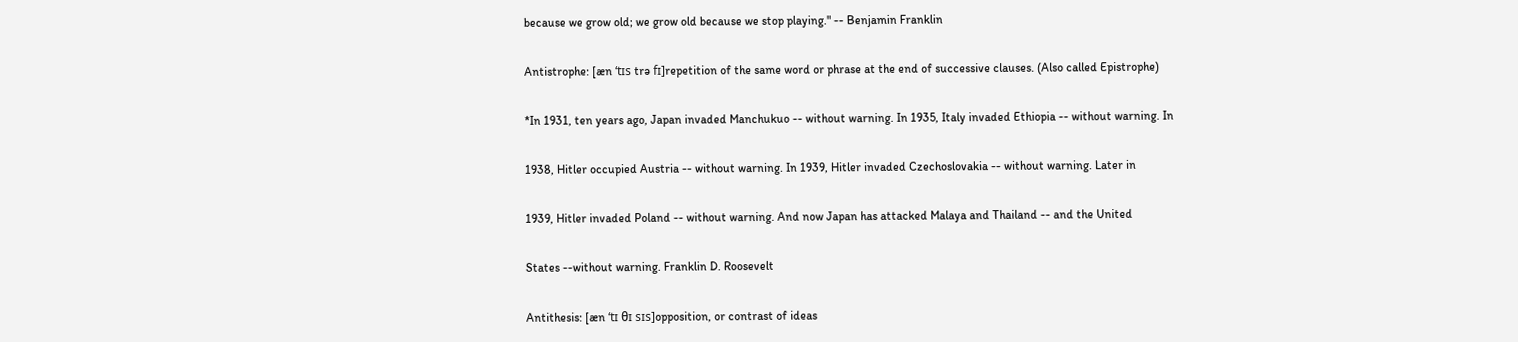because we grow old; we grow old because we stop playing." -- Benjamin Franklin

Antistrophe: [æn ‘tɪs trə fɪ]repetition of the same word or phrase at the end of successive clauses. (Also called Epistrophe)

*In 1931, ten years ago, Japan invaded Manchukuo -- without warning. In 1935, Italy invaded Ethiopia -- without warning. In

1938, Hitler occupied Austria -- without warning. In 1939, Hitler invaded Czechoslovakia -- without warning. Later in

1939, Hitler invaded Poland -- without warning. And now Japan has attacked Malaya and Thailand -- and the United

States --without warning. Franklin D. Roosevelt

Antithesis: [æn ‘tɪ θɪ sɪs]opposition, or contrast of ideas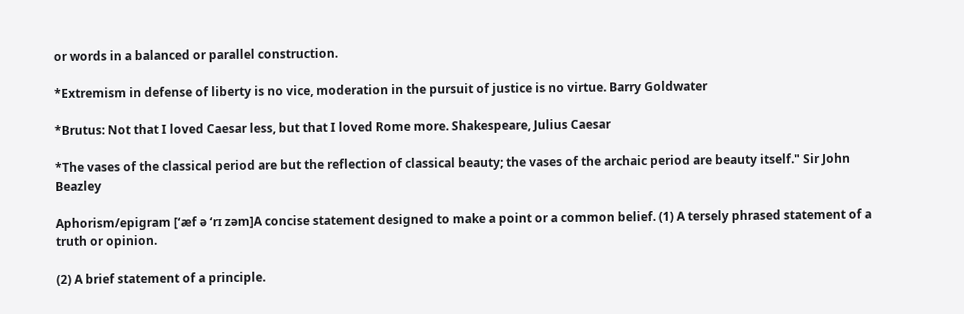or words in a balanced or parallel construction.

*Extremism in defense of liberty is no vice, moderation in the pursuit of justice is no virtue. Barry Goldwater

*Brutus: Not that I loved Caesar less, but that I loved Rome more. Shakespeare, Julius Caesar

*The vases of the classical period are but the reflection of classical beauty; the vases of the archaic period are beauty itself." Sir John Beazley

Aphorism/epigram [‘æf ə ‘rɪ zəm]A concise statement designed to make a point or a common belief. (1) A tersely phrased statement of a truth or opinion.

(2) A brief statement of a principle.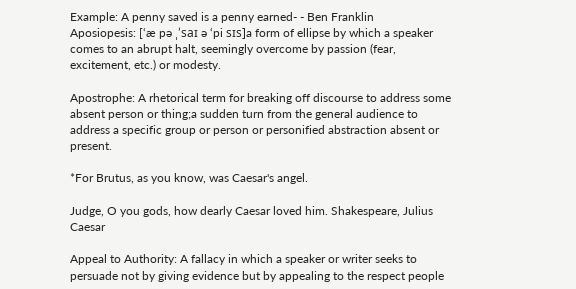Example: A penny saved is a penny earned- - Ben Franklin
Aposiopesis: [‘æ pə ˌ’saɪ ə ‘pi sɪs]a form of ellipse by which a speaker comes to an abrupt halt, seemingly overcome by passion (fear, excitement, etc.) or modesty.

Apostrophe: A rhetorical term for breaking off discourse to address some absent person or thing;a sudden turn from the general audience to address a specific group or person or personified abstraction absent or present.

*For Brutus, as you know, was Caesar's angel.

Judge, O you gods, how dearly Caesar loved him. Shakespeare, Julius Caesar

Appeal to Authority: A fallacy in which a speaker or writer seeks to persuade not by giving evidence but by appealing to the respect people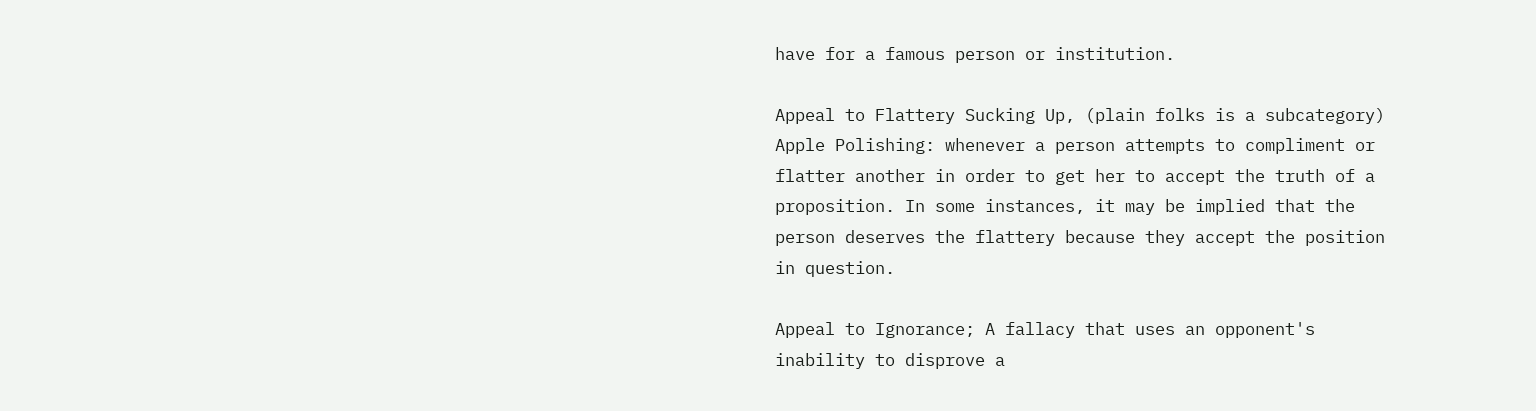have for a famous person or institution.

Appeal to Flattery Sucking Up, (plain folks is a subcategory) Apple Polishing: whenever a person attempts to compliment or flatter another in order to get her to accept the truth of a proposition. In some instances, it may be implied that the person deserves the flattery because they accept the position in question.

Appeal to Ignorance; A fallacy that uses an opponent's inability to disprove a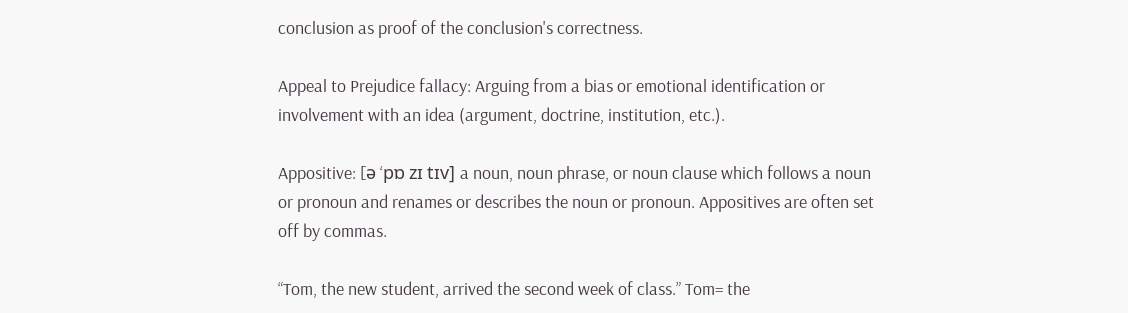conclusion as proof of the conclusion's correctness.

Appeal to Prejudice fallacy: Arguing from a bias or emotional identification or involvement with an idea (argument, doctrine, institution, etc.).

Appositive: [ə ‘pɒ zɪ tɪv] a noun, noun phrase, or noun clause which follows a noun or pronoun and renames or describes the noun or pronoun. Appositives are often set off by commas.

“Tom, the new student, arrived the second week of class.” Tom= the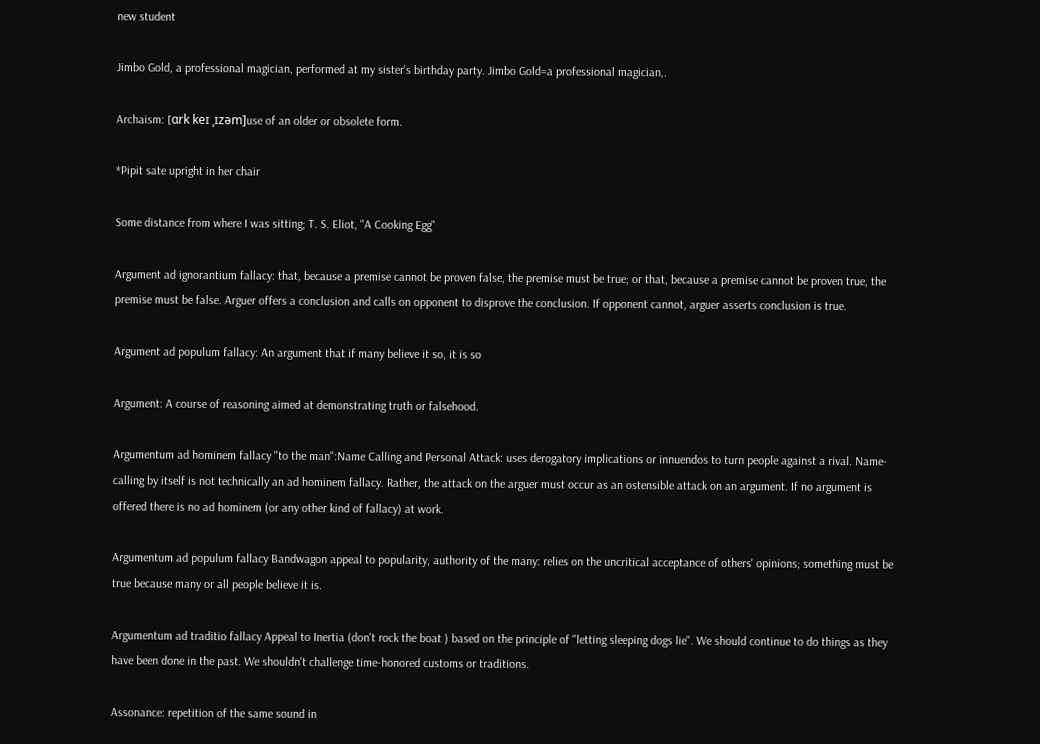new student

Jimbo Gold, a professional magician, performed at my sister's birthday party. Jimbo Gold=a professional magician,.

Archaism: [ɑrk keɪ ˌɪzəm]use of an older or obsolete form.

*Pipit sate upright in her chair

Some distance from where I was sitting; T. S. Eliot, "A Cooking Egg"

Argument ad ignorantium fallacy: that, because a premise cannot be proven false, the premise must be true; or that, because a premise cannot be proven true, the premise must be false. Arguer offers a conclusion and calls on opponent to disprove the conclusion. If opponent cannot, arguer asserts conclusion is true.

Argument ad populum fallacy: An argument that if many believe it so, it is so

Argument: A course of reasoning aimed at demonstrating truth or falsehood.

Argumentum ad hominem fallacy "to the man":Name Calling and Personal Attack: uses derogatory implications or innuendos to turn people against a rival. Name-calling by itself is not technically an ad hominem fallacy. Rather, the attack on the arguer must occur as an ostensible attack on an argument. If no argument is offered there is no ad hominem (or any other kind of fallacy) at work.

Argumentum ad populum fallacy Bandwagon appeal to popularity, authority of the many: relies on the uncritical acceptance of others' opinions; something must be true because many or all people believe it is.

Argumentum ad traditio fallacy Appeal to Inertia (don't rock the boat ) based on the principle of "letting sleeping dogs lie". We should continue to do things as they have been done in the past. We shouldn't challenge time-honored customs or traditions.

Assonance: repetition of the same sound in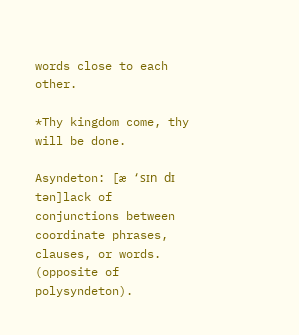words close to each other.

*Thy kingdom come, thy will be done.

Asyndeton: [æ ‘sɪn dɪ tən]lack of conjunctions between coordinate phrases, clauses, or words. (opposite of polysyndeton).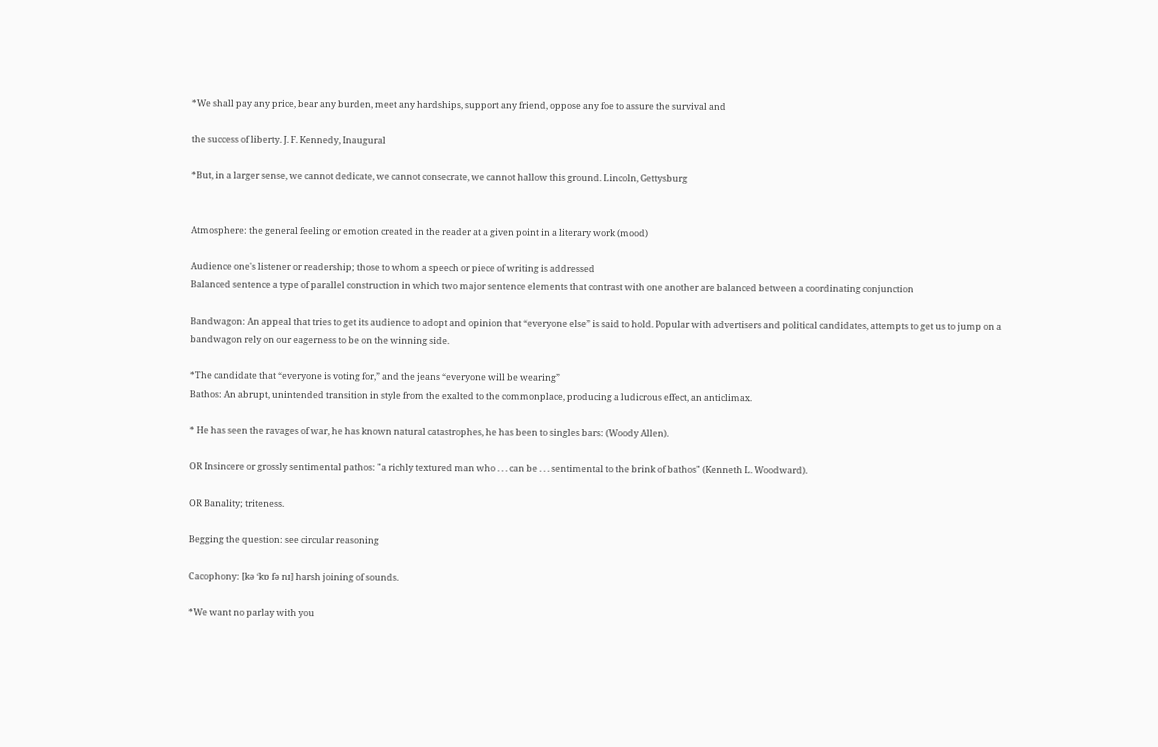*We shall pay any price, bear any burden, meet any hardships, support any friend, oppose any foe to assure the survival and

the success of liberty. J. F. Kennedy, Inaugural

*But, in a larger sense, we cannot dedicate, we cannot consecrate, we cannot hallow this ground. Lincoln, Gettysburg


Atmosphere: the general feeling or emotion created in the reader at a given point in a literary work (mood)

Audience one's listener or readership; those to whom a speech or piece of writing is addressed
Balanced sentence a type of parallel construction in which two major sentence elements that contrast with one another are balanced between a coordinating conjunction

Bandwagon: An appeal that tries to get its audience to adopt and opinion that “everyone else” is said to hold. Popular with advertisers and political candidates, attempts to get us to jump on a bandwagon rely on our eagerness to be on the winning side.

*The candidate that “everyone is voting for,” and the jeans “everyone will be wearing”
Bathos: An abrupt, unintended transition in style from the exalted to the commonplace, producing a ludicrous effect, an anticlimax.

* He has seen the ravages of war, he has known natural catastrophes, he has been to singles bars: (Woody Allen).

OR Insincere or grossly sentimental pathos: "a richly textured man who . . . can be . . . sentimental to the brink of bathos" (Kenneth L. Woodward).

OR Banality; triteness.

Begging the question: see circular reasoning

Cacophony: [kə ‘kɒ fə nɪ] harsh joining of sounds.

*We want no parlay with you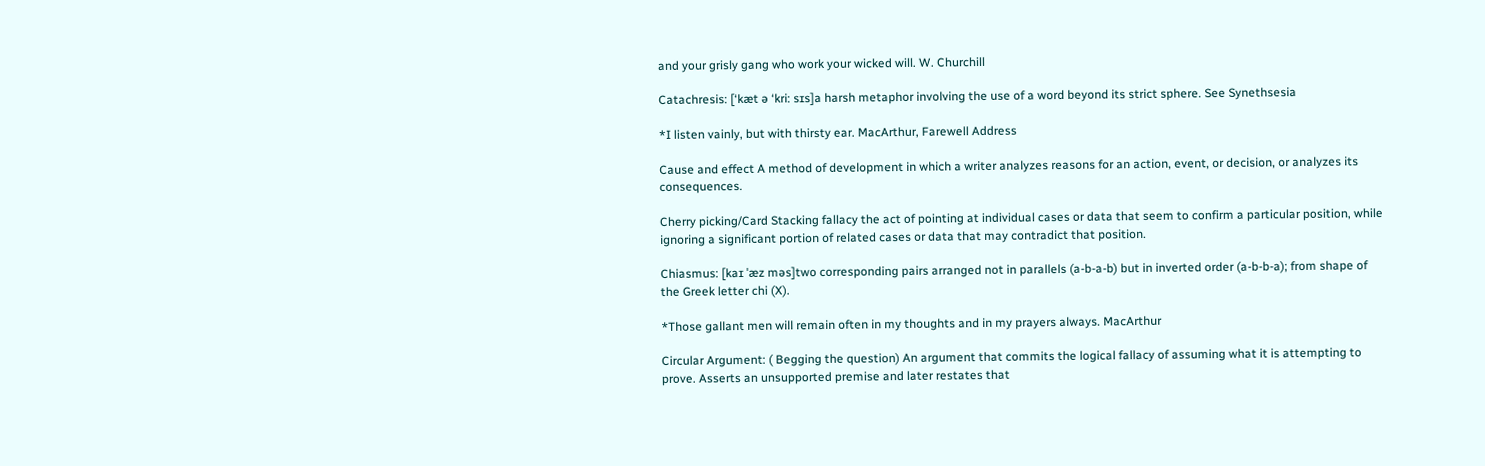and your grisly gang who work your wicked will. W. Churchill

Catachresis: [‘kæt ə ‘kri: sɪs]a harsh metaphor involving the use of a word beyond its strict sphere. See Synethsesia

*I listen vainly, but with thirsty ear. MacArthur, Farewell Address

Cause and effect A method of development in which a writer analyzes reasons for an action, event, or decision, or analyzes its consequences.

Cherry picking/Card Stacking fallacy the act of pointing at individual cases or data that seem to confirm a particular position, while ignoring a significant portion of related cases or data that may contradict that position.

Chiasmus: [kaɪ ˈæz məs]two corresponding pairs arranged not in parallels (a-b-a-b) but in inverted order (a-b-b-a); from shape of the Greek letter chi (X).

*Those gallant men will remain often in my thoughts and in my prayers always. MacArthur

Circular Argument: ( Begging the question) An argument that commits the logical fallacy of assuming what it is attempting to prove. Asserts an unsupported premise and later restates that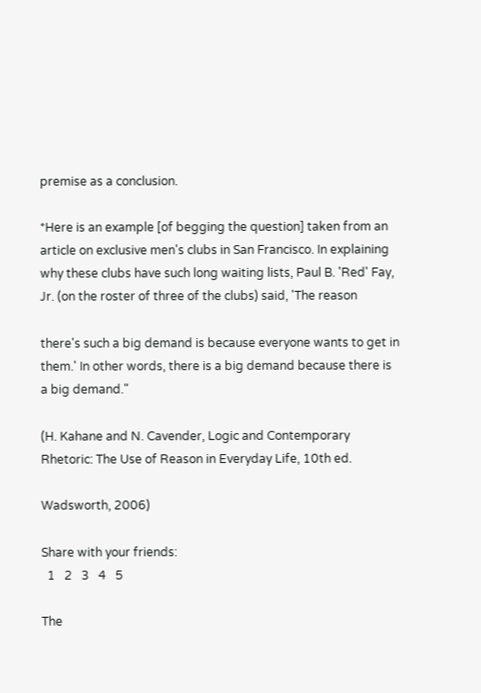premise as a conclusion.

*Here is an example [of begging the question] taken from an article on exclusive men's clubs in San Francisco. In explaining why these clubs have such long waiting lists, Paul B. 'Red' Fay, Jr. (on the roster of three of the clubs) said, 'The reason

there's such a big demand is because everyone wants to get in them.' In other words, there is a big demand because there is a big demand."

(H. Kahane and N. Cavender, Logic and Contemporary Rhetoric: The Use of Reason in Everyday Life, 10th ed.

Wadsworth, 2006)

Share with your friends:
  1   2   3   4   5

The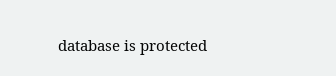database is protected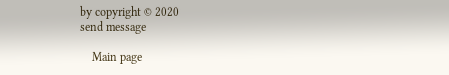by copyright © 2020
send message

    Main page